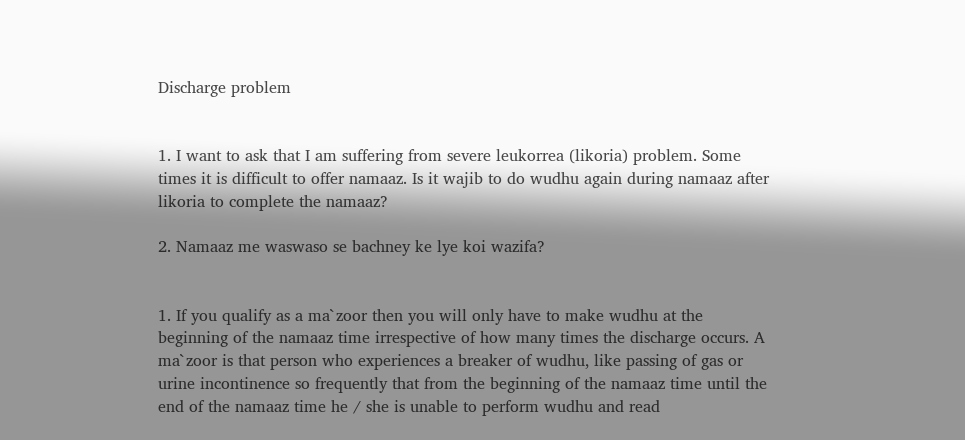Discharge problem


1. I want to ask that I am suffering from severe leukorrea (likoria) problem. Some times it is difficult to offer namaaz. Is it wajib to do wudhu again during namaaz after likoria to complete the namaaz?

2. Namaaz me waswaso se bachney ke lye koi wazifa?


1. If you qualify as a ma`zoor then you will only have to make wudhu at the beginning of the namaaz time irrespective of how many times the discharge occurs. A ma`zoor is that person who experiences a breaker of wudhu, like passing of gas or urine incontinence so frequently that from the beginning of the namaaz time until the end of the namaaz time he / she is unable to perform wudhu and read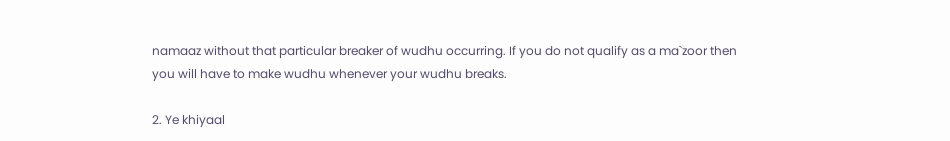namaaz without that particular breaker of wudhu occurring. If you do not qualify as a ma`zoor then you will have to make wudhu whenever your wudhu breaks.

2. Ye khiyaal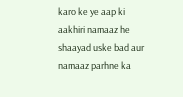karo ke ye aap ki aakhiri namaaz he shaayad uske bad aur namaaz parhne ka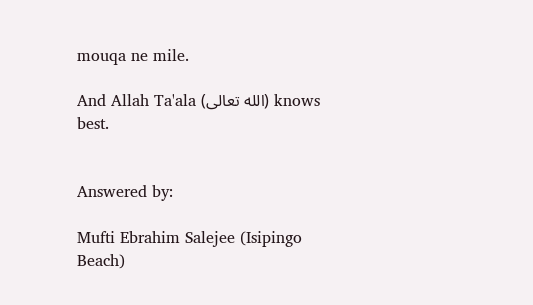mouqa ne mile.

And Allah Ta'ala (الله تعالى) knows best.


Answered by:

Mufti Ebrahim Salejee (Isipingo Beach)